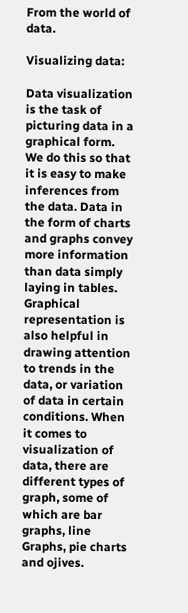From the world of data.

Visualizing data:

Data visualization is the task of picturing data in a graphical form. We do this so that it is easy to make inferences from the data. Data in the form of charts and graphs convey more information than data simply laying in tables. Graphical representation is also helpful in drawing attention to trends in the data, or variation of data in certain conditions. When it comes to visualization of data, there are different types of graph, some of which are bar graphs, line Graphs, pie charts and ojives.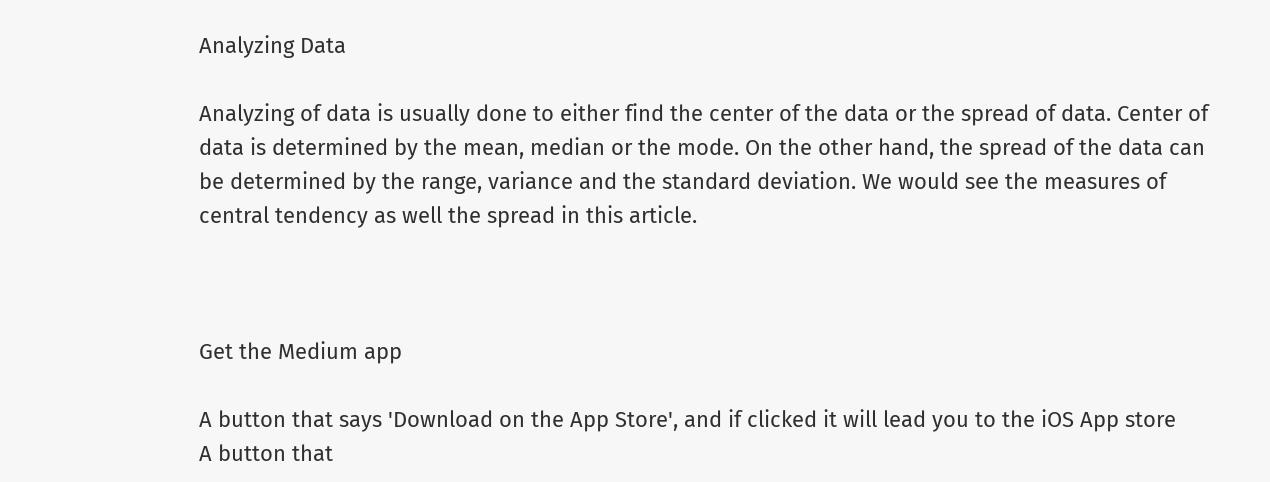Analyzing Data

Analyzing of data is usually done to either find the center of the data or the spread of data. Center of data is determined by the mean, median or the mode. On the other hand, the spread of the data can be determined by the range, variance and the standard deviation. We would see the measures of central tendency as well the spread in this article.



Get the Medium app

A button that says 'Download on the App Store', and if clicked it will lead you to the iOS App store
A button that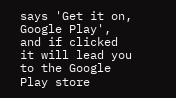says 'Get it on, Google Play', and if clicked it will lead you to the Google Play store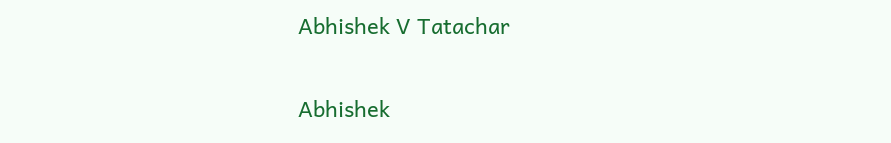Abhishek V Tatachar

Abhishek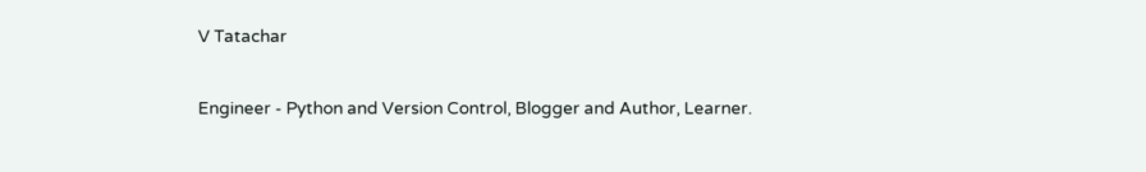V Tatachar


Engineer - Python and Version Control, Blogger and Author, Learner.